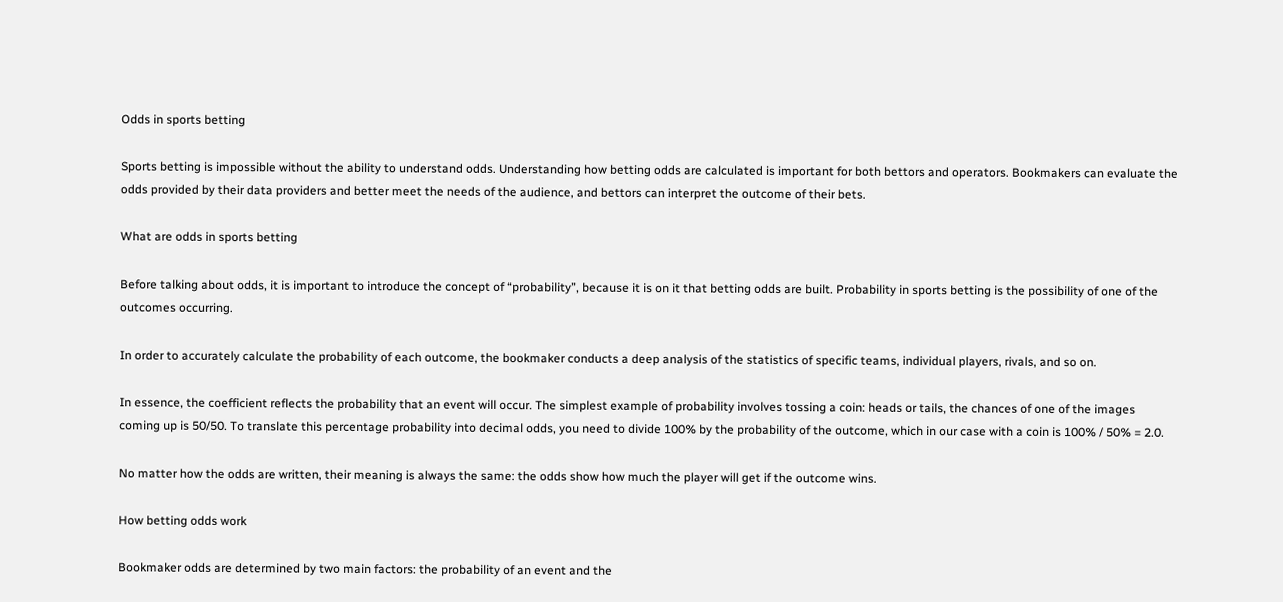Odds in sports betting

Sports betting is impossible without the ability to understand odds. Understanding how betting odds are calculated is important for both bettors and operators. Bookmakers can evaluate the odds provided by their data providers and better meet the needs of the audience, and bettors can interpret the outcome of their bets.

What are odds in sports betting

Before talking about odds, it is important to introduce the concept of “probability”, because it is on it that betting odds are built. Probability in sports betting is the possibility of one of the outcomes occurring.

In order to accurately calculate the probability of each outcome, the bookmaker conducts a deep analysis of the statistics of specific teams, individual players, rivals, and so on.

In essence, the coefficient reflects the probability that an event will occur. The simplest example of probability involves tossing a coin: heads or tails, the chances of one of the images coming up is 50/50. To translate this percentage probability into decimal odds, you need to divide 100% by the probability of the outcome, which in our case with a coin is 100% / 50% = 2.0.

No matter how the odds are written, their meaning is always the same: the odds show how much the player will get if the outcome wins.

How betting odds work

Bookmaker odds are determined by two main factors: the probability of an event and the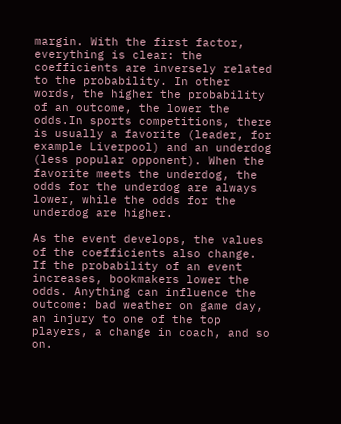margin. With the first factor, everything is clear: the coefficients are inversely related to the probability. In other words, the higher the probability of an outcome, the lower the odds.In sports competitions, there is usually a favorite (leader, for example Liverpool) and an underdog (less popular opponent). When the favorite meets the underdog, the odds for the underdog are always lower, while the odds for the underdog are higher.

As the event develops, the values of the coefficients also change. If the probability of an event increases, bookmakers lower the odds. Anything can influence the outcome: bad weather on game day, an injury to one of the top players, a change in coach, and so on.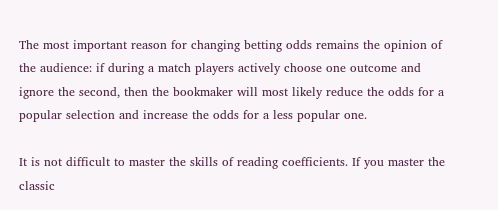The most important reason for changing betting odds remains the opinion of the audience: if during a match players actively choose one outcome and ignore the second, then the bookmaker will most likely reduce the odds for a popular selection and increase the odds for a less popular one.

It is not difficult to master the skills of reading coefficients. If you master the classic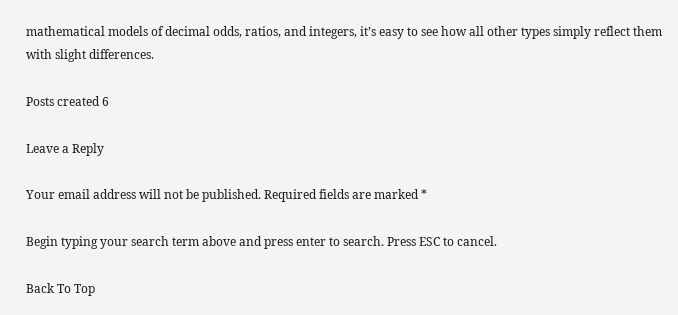mathematical models of decimal odds, ratios, and integers, it’s easy to see how all other types simply reflect them with slight differences.

Posts created 6

Leave a Reply

Your email address will not be published. Required fields are marked *

Begin typing your search term above and press enter to search. Press ESC to cancel.

Back To Top